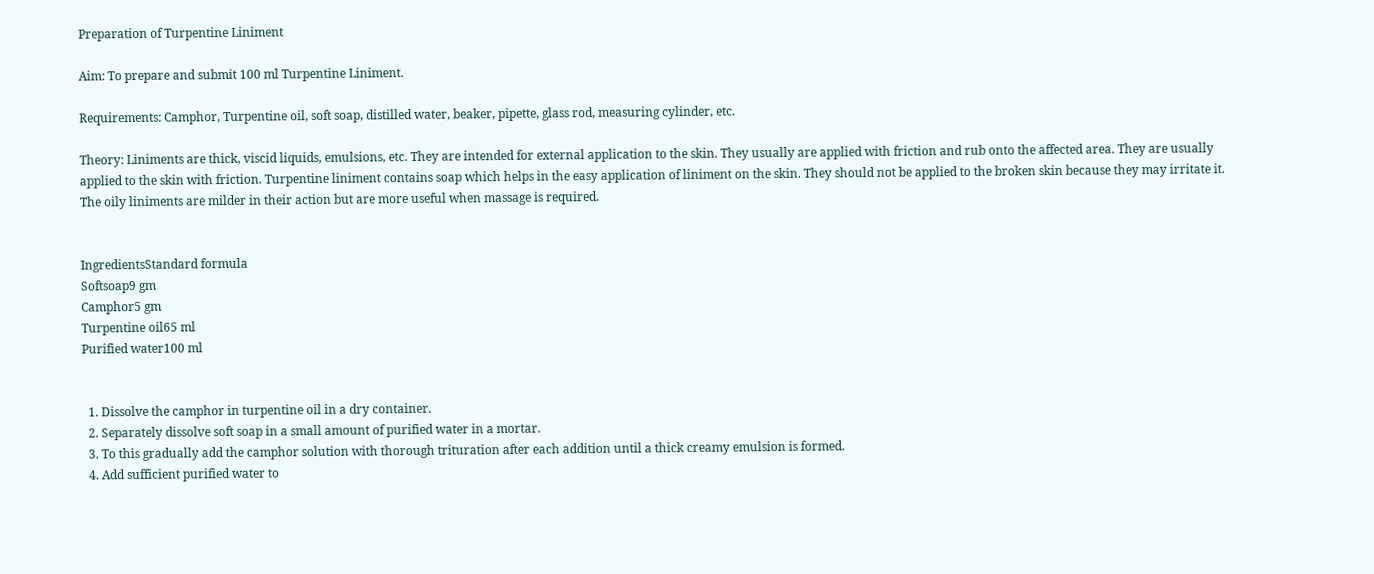Preparation of Turpentine Liniment

Aim: To prepare and submit 100 ml Turpentine Liniment.

Requirements: Camphor, Turpentine oil, soft soap, distilled water, beaker, pipette, glass rod, measuring cylinder, etc.

Theory: Liniments are thick, viscid liquids, emulsions, etc. They are intended for external application to the skin. They usually are applied with friction and rub onto the affected area. They are usually applied to the skin with friction. Turpentine liniment contains soap which helps in the easy application of liniment on the skin. They should not be applied to the broken skin because they may irritate it. The oily liniments are milder in their action but are more useful when massage is required.


IngredientsStandard formula
Softsoap9 gm
Camphor5 gm
Turpentine oil65 ml
Purified water100 ml


  1. Dissolve the camphor in turpentine oil in a dry container.
  2. Separately dissolve soft soap in a small amount of purified water in a mortar.
  3. To this gradually add the camphor solution with thorough trituration after each addition until a thick creamy emulsion is formed.
  4. Add sufficient purified water to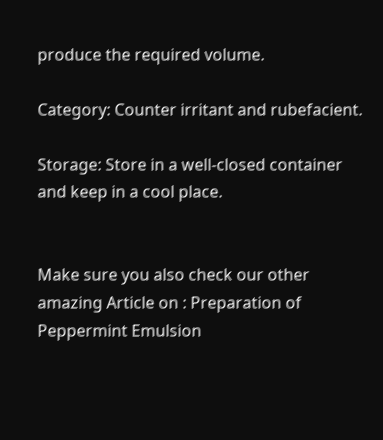produce the required volume.

Category: Counter irritant and rubefacient.

Storage: Store in a well-closed container and keep in a cool place.


Make sure you also check our other amazing Article on : Preparation of Peppermint Emulsion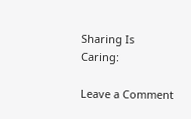Sharing Is Caring:

Leave a Comment